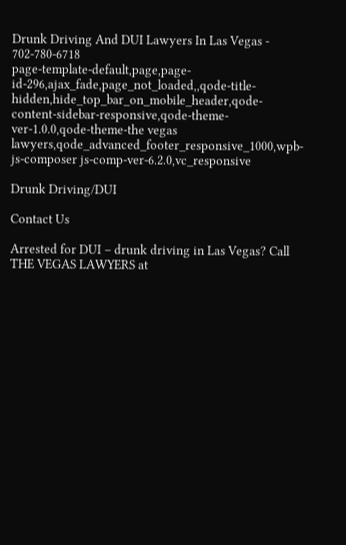Drunk Driving And DUI Lawyers In Las Vegas - 702-780-6718
page-template-default,page,page-id-296,ajax_fade,page_not_loaded,,qode-title-hidden,hide_top_bar_on_mobile_header,qode-content-sidebar-responsive,qode-theme-ver-1.0.0,qode-theme-the vegas lawyers,qode_advanced_footer_responsive_1000,wpb-js-composer js-comp-ver-6.2.0,vc_responsive

Drunk Driving/DUI

Contact Us

Arrested for DUI – drunk driving in Las Vegas? Call THE VEGAS LAWYERS at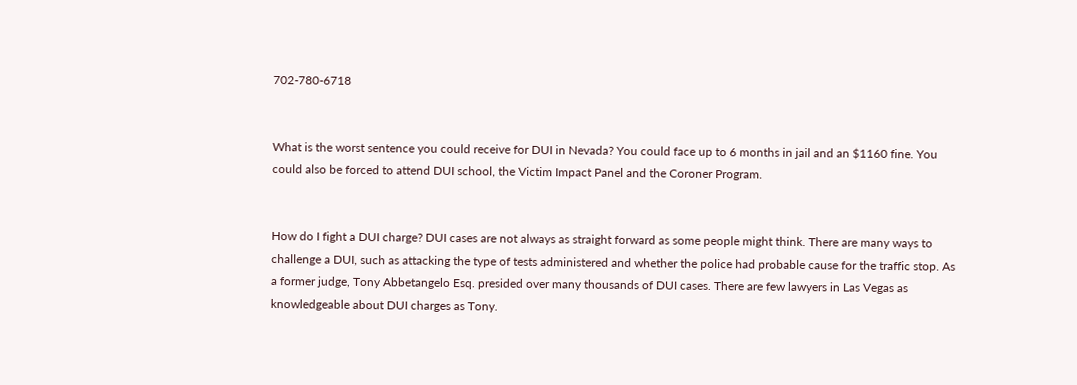702-780-6718


What is the worst sentence you could receive for DUI in Nevada? You could face up to 6 months in jail and an $1160 fine. You could also be forced to attend DUI school, the Victim Impact Panel and the Coroner Program.


How do I fight a DUI charge? DUI cases are not always as straight forward as some people might think. There are many ways to challenge a DUI, such as attacking the type of tests administered and whether the police had probable cause for the traffic stop. As a former judge, Tony Abbetangelo Esq. presided over many thousands of DUI cases. There are few lawyers in Las Vegas as knowledgeable about DUI charges as Tony.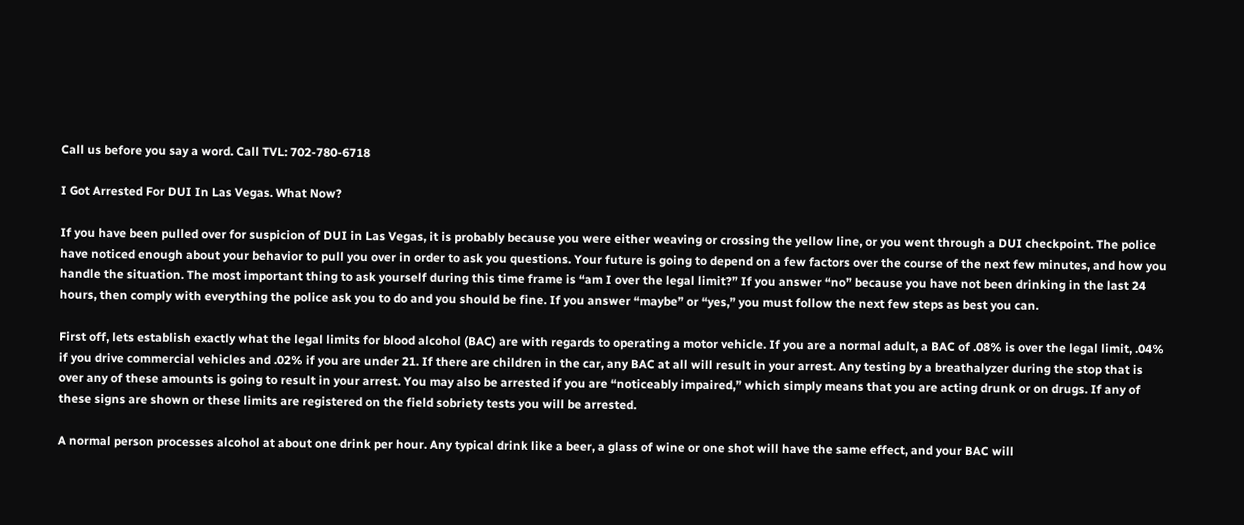Call us before you say a word. Call TVL: 702-780-6718

I Got Arrested For DUI In Las Vegas. What Now?

If you have been pulled over for suspicion of DUI in Las Vegas, it is probably because you were either weaving or crossing the yellow line, or you went through a DUI checkpoint. The police have noticed enough about your behavior to pull you over in order to ask you questions. Your future is going to depend on a few factors over the course of the next few minutes, and how you handle the situation. The most important thing to ask yourself during this time frame is “am I over the legal limit?” If you answer “no” because you have not been drinking in the last 24 hours, then comply with everything the police ask you to do and you should be fine. If you answer “maybe” or “yes,” you must follow the next few steps as best you can.

First off, lets establish exactly what the legal limits for blood alcohol (BAC) are with regards to operating a motor vehicle. If you are a normal adult, a BAC of .08% is over the legal limit, .04% if you drive commercial vehicles and .02% if you are under 21. If there are children in the car, any BAC at all will result in your arrest. Any testing by a breathalyzer during the stop that is over any of these amounts is going to result in your arrest. You may also be arrested if you are “noticeably impaired,” which simply means that you are acting drunk or on drugs. If any of these signs are shown or these limits are registered on the field sobriety tests you will be arrested.

A normal person processes alcohol at about one drink per hour. Any typical drink like a beer, a glass of wine or one shot will have the same effect, and your BAC will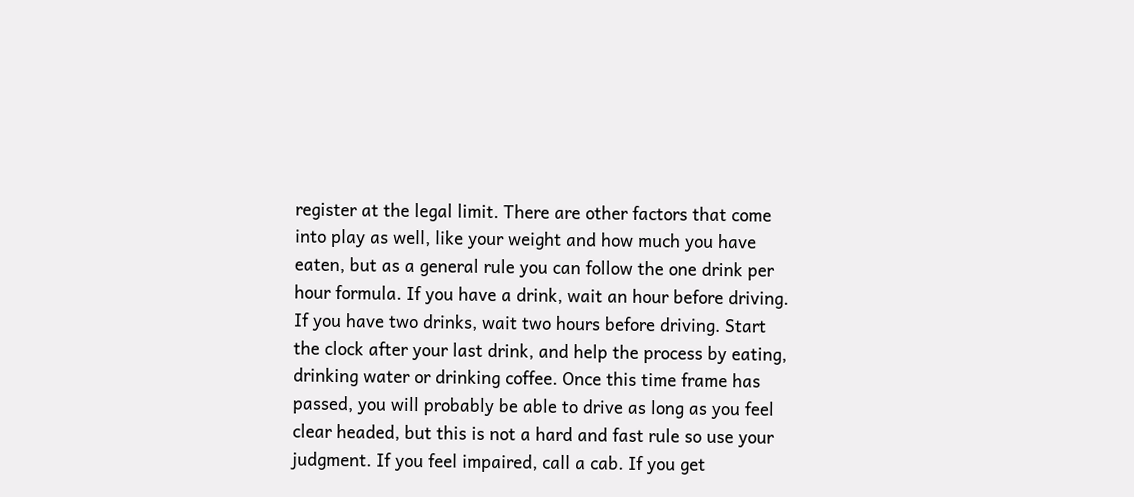register at the legal limit. There are other factors that come into play as well, like your weight and how much you have eaten, but as a general rule you can follow the one drink per hour formula. If you have a drink, wait an hour before driving. If you have two drinks, wait two hours before driving. Start the clock after your last drink, and help the process by eating, drinking water or drinking coffee. Once this time frame has passed, you will probably be able to drive as long as you feel clear headed, but this is not a hard and fast rule so use your judgment. If you feel impaired, call a cab. If you get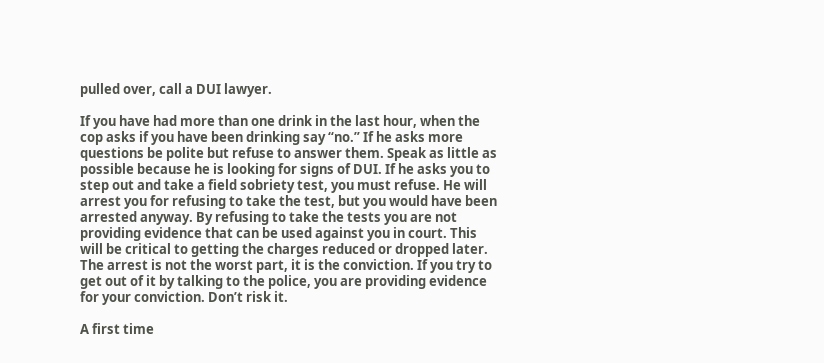pulled over, call a DUI lawyer.

If you have had more than one drink in the last hour, when the cop asks if you have been drinking say “no.” If he asks more questions be polite but refuse to answer them. Speak as little as possible because he is looking for signs of DUI. If he asks you to step out and take a field sobriety test, you must refuse. He will arrest you for refusing to take the test, but you would have been arrested anyway. By refusing to take the tests you are not providing evidence that can be used against you in court. This will be critical to getting the charges reduced or dropped later. The arrest is not the worst part, it is the conviction. If you try to get out of it by talking to the police, you are providing evidence for your conviction. Don’t risk it.

A first time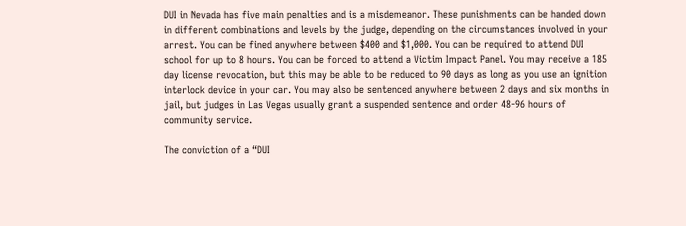DUI in Nevada has five main penalties and is a misdemeanor. These punishments can be handed down in different combinations and levels by the judge, depending on the circumstances involved in your arrest. You can be fined anywhere between $400 and $1,000. You can be required to attend DUI school for up to 8 hours. You can be forced to attend a Victim Impact Panel. You may receive a 185 day license revocation, but this may be able to be reduced to 90 days as long as you use an ignition interlock device in your car. You may also be sentenced anywhere between 2 days and six months in jail, but judges in Las Vegas usually grant a suspended sentence and order 48-96 hours of community service.

The conviction of a “DUI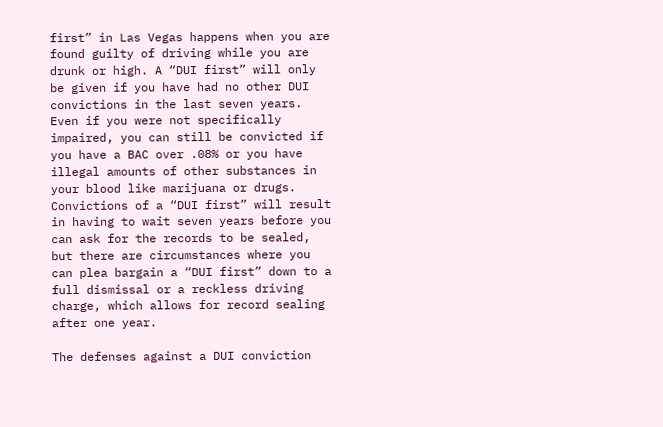first” in Las Vegas happens when you are found guilty of driving while you are drunk or high. A “DUI first” will only be given if you have had no other DUI convictions in the last seven years. Even if you were not specifically impaired, you can still be convicted if you have a BAC over .08% or you have illegal amounts of other substances in your blood like marijuana or drugs. Convictions of a “DUI first” will result in having to wait seven years before you can ask for the records to be sealed, but there are circumstances where you can plea bargain a “DUI first” down to a full dismissal or a reckless driving charge, which allows for record sealing after one year.

The defenses against a DUI conviction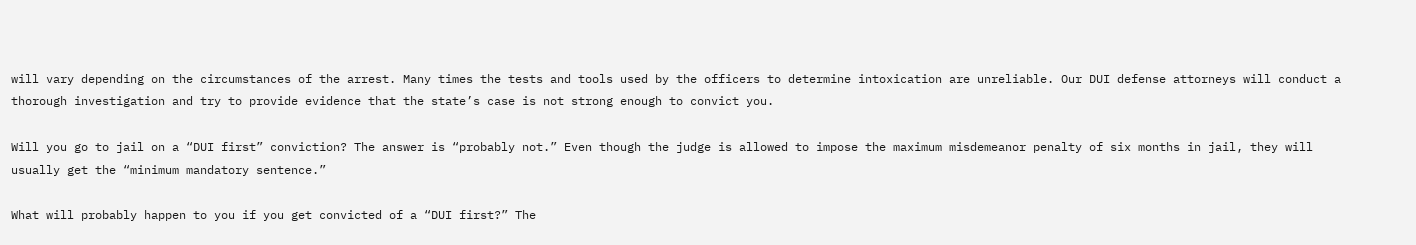will vary depending on the circumstances of the arrest. Many times the tests and tools used by the officers to determine intoxication are unreliable. Our DUI defense attorneys will conduct a thorough investigation and try to provide evidence that the state’s case is not strong enough to convict you.

Will you go to jail on a “DUI first” conviction? The answer is “probably not.” Even though the judge is allowed to impose the maximum misdemeanor penalty of six months in jail, they will usually get the “minimum mandatory sentence.”

What will probably happen to you if you get convicted of a “DUI first?” The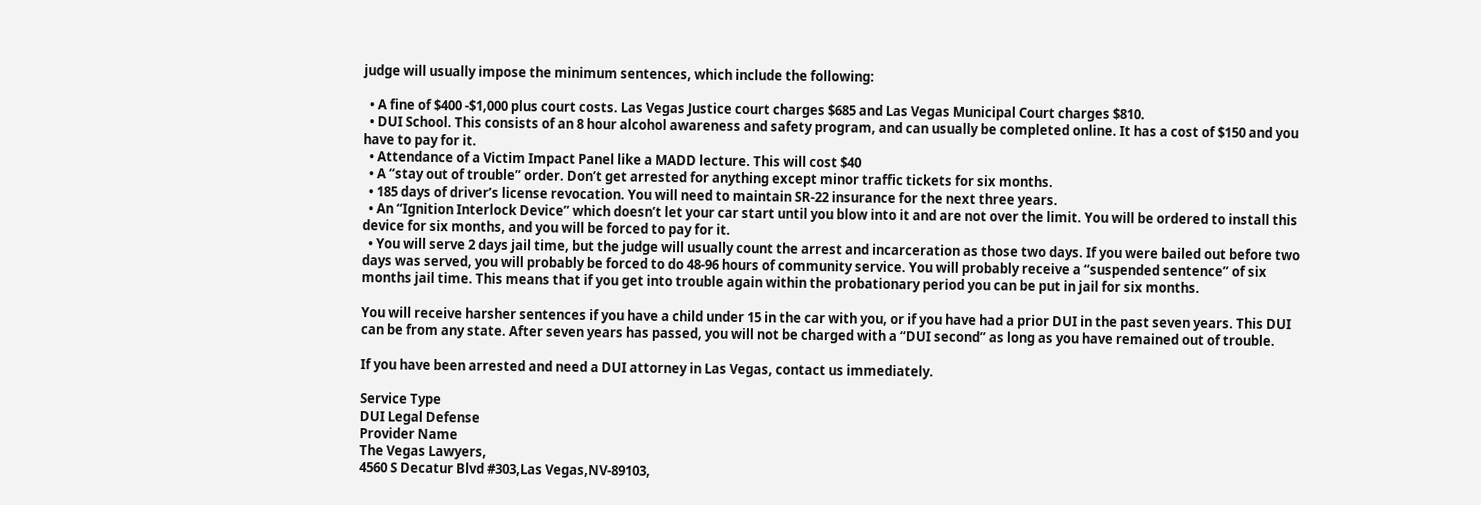judge will usually impose the minimum sentences, which include the following:

  • A fine of $400 -$1,000 plus court costs. Las Vegas Justice court charges $685 and Las Vegas Municipal Court charges $810.
  • DUI School. This consists of an 8 hour alcohol awareness and safety program, and can usually be completed online. It has a cost of $150 and you have to pay for it.
  • Attendance of a Victim Impact Panel like a MADD lecture. This will cost $40
  • A “stay out of trouble” order. Don’t get arrested for anything except minor traffic tickets for six months.
  • 185 days of driver’s license revocation. You will need to maintain SR-22 insurance for the next three years.
  • An “Ignition Interlock Device” which doesn’t let your car start until you blow into it and are not over the limit. You will be ordered to install this device for six months, and you will be forced to pay for it.
  • You will serve 2 days jail time, but the judge will usually count the arrest and incarceration as those two days. If you were bailed out before two days was served, you will probably be forced to do 48-96 hours of community service. You will probably receive a “suspended sentence” of six months jail time. This means that if you get into trouble again within the probationary period you can be put in jail for six months.

You will receive harsher sentences if you have a child under 15 in the car with you, or if you have had a prior DUI in the past seven years. This DUI can be from any state. After seven years has passed, you will not be charged with a “DUI second” as long as you have remained out of trouble.

If you have been arrested and need a DUI attorney in Las Vegas, contact us immediately.

Service Type
DUI Legal Defense
Provider Name
The Vegas Lawyers,
4560 S Decatur Blvd #303,Las Vegas,NV-89103,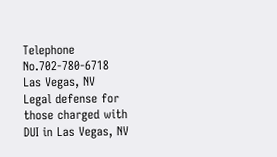Telephone No.702-780-6718
Las Vegas, NV
Legal defense for those charged with DUI in Las Vegas, NV